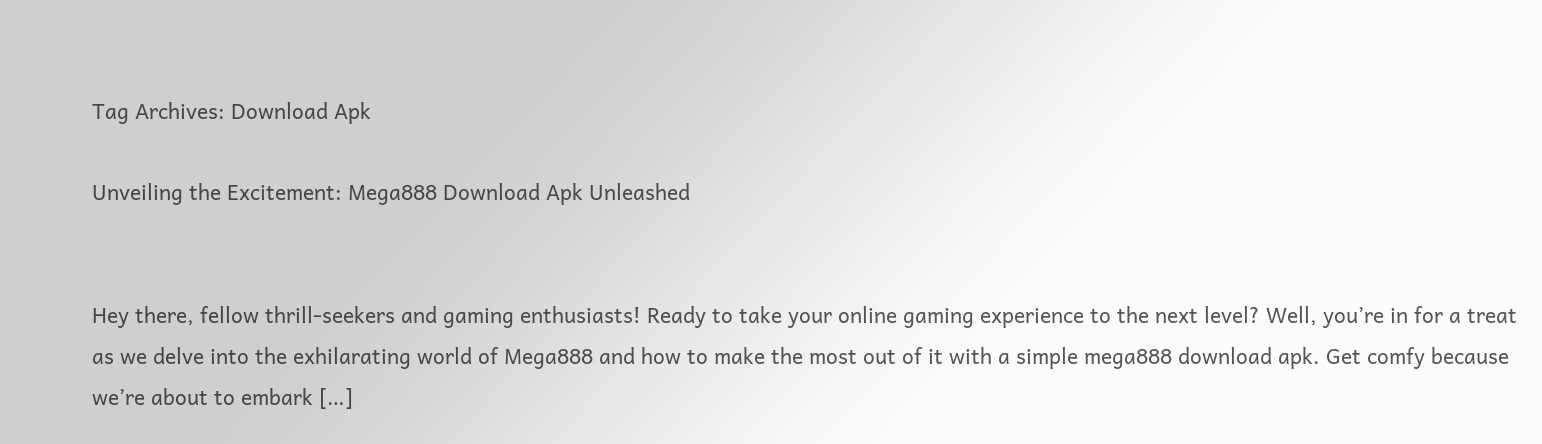Tag Archives: Download Apk

Unveiling the Excitement: Mega888 Download Apk Unleashed


Hey there, fellow thrill-seekers and gaming enthusiasts! Ready to take your online gaming experience to the next level? Well, you’re in for a treat as we delve into the exhilarating world of Mega888 and how to make the most out of it with a simple mega888 download apk. Get comfy because we’re about to embark […]